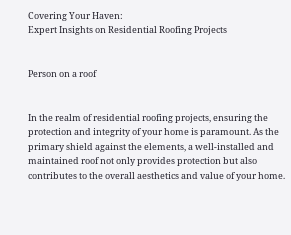Covering Your Haven:
Expert Insights on Residential Roofing Projects


Person on a roof


In the realm of residential roofing projects, ensuring the protection and integrity of your home is paramount. As the primary shield against the elements, a well-installed and maintained roof not only provides protection but also contributes to the overall aesthetics and value of your home.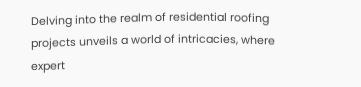Delving into the realm of residential roofing projects unveils a world of intricacies, where expert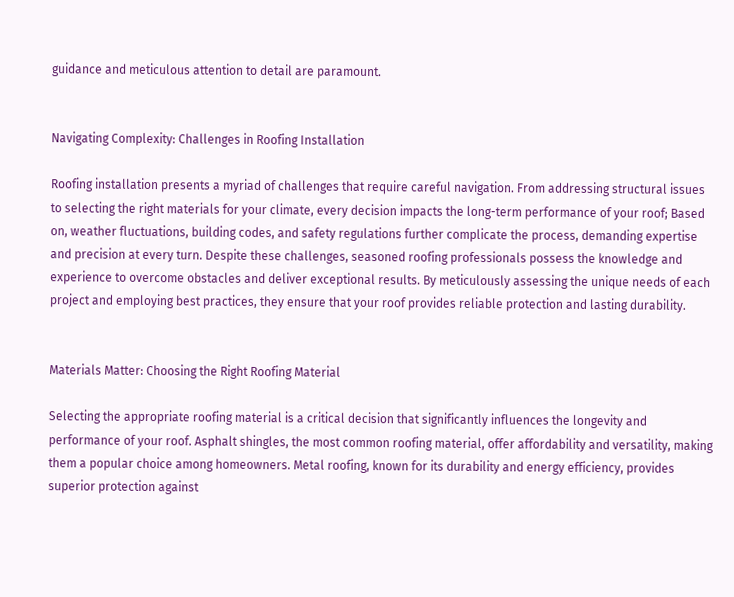guidance and meticulous attention to detail are paramount.


Navigating Complexity: Challenges in Roofing Installation

Roofing installation presents a myriad of challenges that require careful navigation. From addressing structural issues to selecting the right materials for your climate, every decision impacts the long-term performance of your roof; Based on, weather fluctuations, building codes, and safety regulations further complicate the process, demanding expertise and precision at every turn. Despite these challenges, seasoned roofing professionals possess the knowledge and experience to overcome obstacles and deliver exceptional results. By meticulously assessing the unique needs of each project and employing best practices, they ensure that your roof provides reliable protection and lasting durability.


Materials Matter: Choosing the Right Roofing Material

Selecting the appropriate roofing material is a critical decision that significantly influences the longevity and performance of your roof. Asphalt shingles, the most common roofing material, offer affordability and versatility, making them a popular choice among homeowners. Metal roofing, known for its durability and energy efficiency, provides superior protection against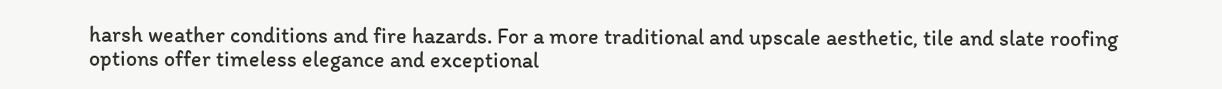harsh weather conditions and fire hazards. For a more traditional and upscale aesthetic, tile and slate roofing options offer timeless elegance and exceptional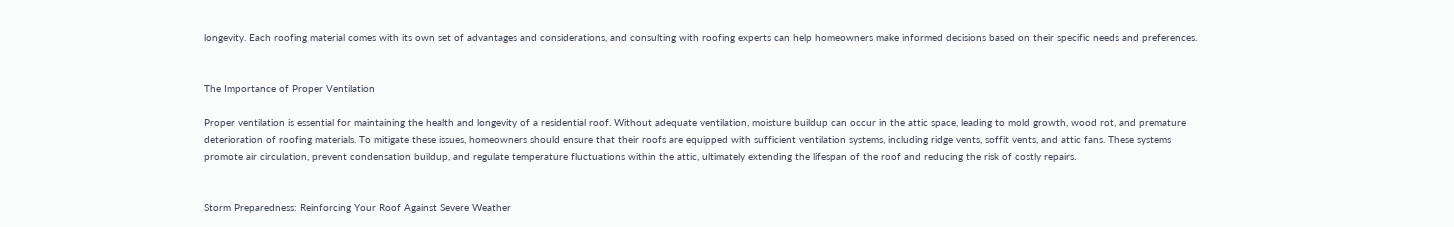longevity. Each roofing material comes with its own set of advantages and considerations, and consulting with roofing experts can help homeowners make informed decisions based on their specific needs and preferences.


The Importance of Proper Ventilation

Proper ventilation is essential for maintaining the health and longevity of a residential roof. Without adequate ventilation, moisture buildup can occur in the attic space, leading to mold growth, wood rot, and premature deterioration of roofing materials. To mitigate these issues, homeowners should ensure that their roofs are equipped with sufficient ventilation systems, including ridge vents, soffit vents, and attic fans. These systems promote air circulation, prevent condensation buildup, and regulate temperature fluctuations within the attic, ultimately extending the lifespan of the roof and reducing the risk of costly repairs.


Storm Preparedness: Reinforcing Your Roof Against Severe Weather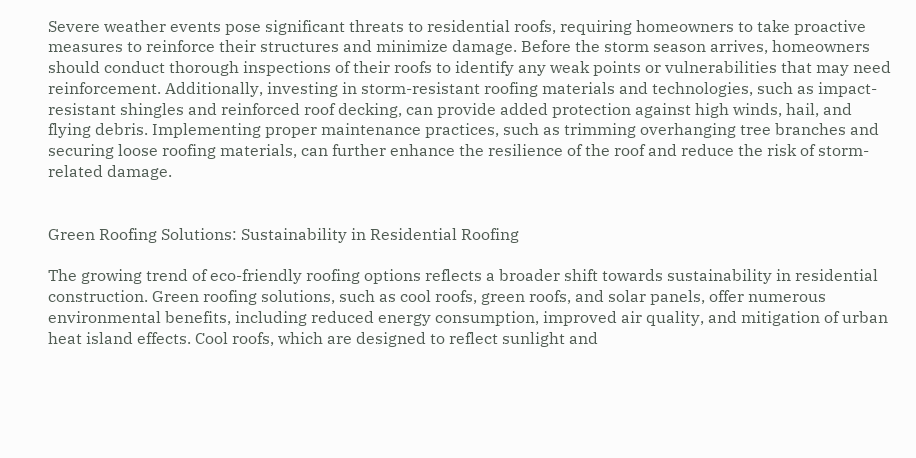Severe weather events pose significant threats to residential roofs, requiring homeowners to take proactive measures to reinforce their structures and minimize damage. Before the storm season arrives, homeowners should conduct thorough inspections of their roofs to identify any weak points or vulnerabilities that may need reinforcement. Additionally, investing in storm-resistant roofing materials and technologies, such as impact-resistant shingles and reinforced roof decking, can provide added protection against high winds, hail, and flying debris. Implementing proper maintenance practices, such as trimming overhanging tree branches and securing loose roofing materials, can further enhance the resilience of the roof and reduce the risk of storm-related damage.


Green Roofing Solutions: Sustainability in Residential Roofing

The growing trend of eco-friendly roofing options reflects a broader shift towards sustainability in residential construction. Green roofing solutions, such as cool roofs, green roofs, and solar panels, offer numerous environmental benefits, including reduced energy consumption, improved air quality, and mitigation of urban heat island effects. Cool roofs, which are designed to reflect sunlight and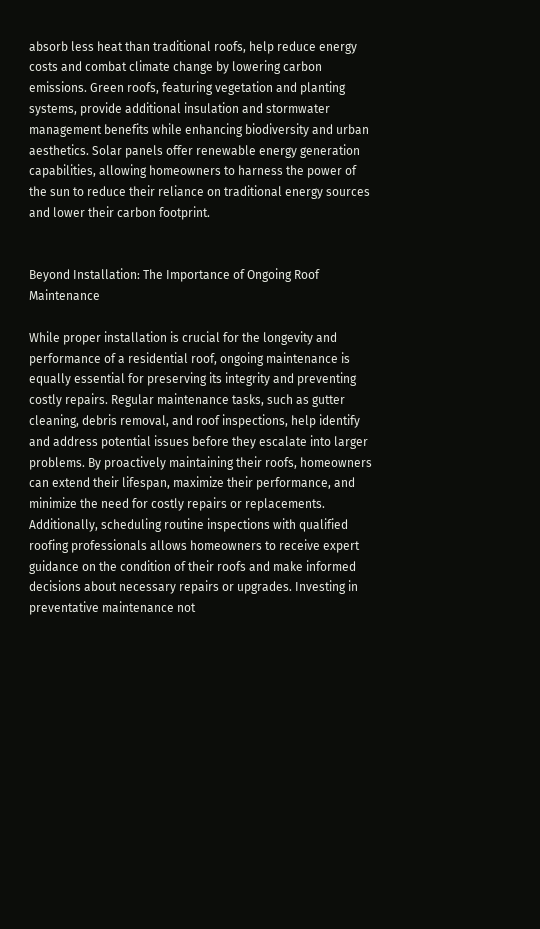absorb less heat than traditional roofs, help reduce energy costs and combat climate change by lowering carbon emissions. Green roofs, featuring vegetation and planting systems, provide additional insulation and stormwater management benefits while enhancing biodiversity and urban aesthetics. Solar panels offer renewable energy generation capabilities, allowing homeowners to harness the power of the sun to reduce their reliance on traditional energy sources and lower their carbon footprint.


Beyond Installation: The Importance of Ongoing Roof Maintenance

While proper installation is crucial for the longevity and performance of a residential roof, ongoing maintenance is equally essential for preserving its integrity and preventing costly repairs. Regular maintenance tasks, such as gutter cleaning, debris removal, and roof inspections, help identify and address potential issues before they escalate into larger problems. By proactively maintaining their roofs, homeowners can extend their lifespan, maximize their performance, and minimize the need for costly repairs or replacements. Additionally, scheduling routine inspections with qualified roofing professionals allows homeowners to receive expert guidance on the condition of their roofs and make informed decisions about necessary repairs or upgrades. Investing in preventative maintenance not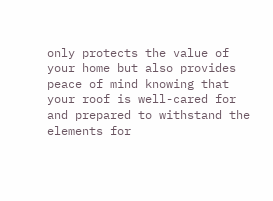only protects the value of your home but also provides peace of mind knowing that your roof is well-cared for and prepared to withstand the elements for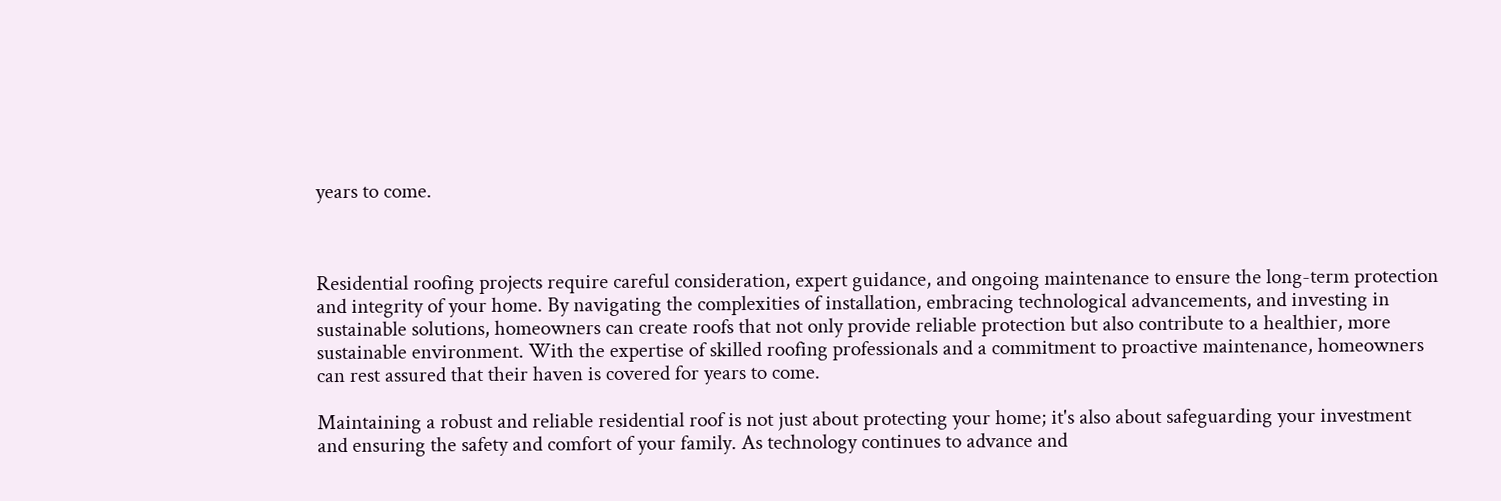years to come.



Residential roofing projects require careful consideration, expert guidance, and ongoing maintenance to ensure the long-term protection and integrity of your home. By navigating the complexities of installation, embracing technological advancements, and investing in sustainable solutions, homeowners can create roofs that not only provide reliable protection but also contribute to a healthier, more sustainable environment. With the expertise of skilled roofing professionals and a commitment to proactive maintenance, homeowners can rest assured that their haven is covered for years to come.

Maintaining a robust and reliable residential roof is not just about protecting your home; it's also about safeguarding your investment and ensuring the safety and comfort of your family. As technology continues to advance and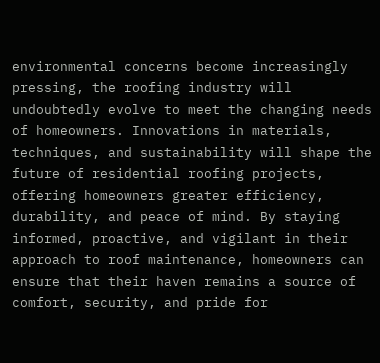environmental concerns become increasingly pressing, the roofing industry will undoubtedly evolve to meet the changing needs of homeowners. Innovations in materials, techniques, and sustainability will shape the future of residential roofing projects, offering homeowners greater efficiency, durability, and peace of mind. By staying informed, proactive, and vigilant in their approach to roof maintenance, homeowners can ensure that their haven remains a source of comfort, security, and pride for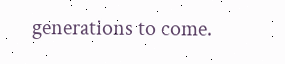generations to come.